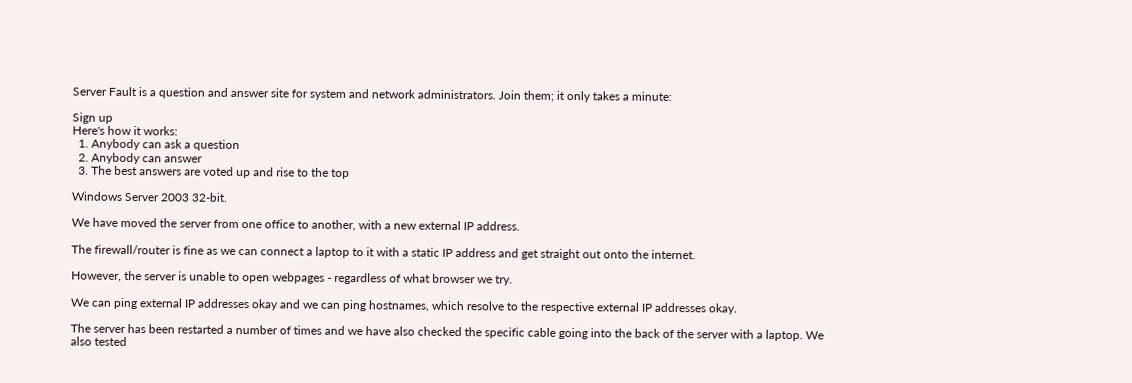Server Fault is a question and answer site for system and network administrators. Join them; it only takes a minute:

Sign up
Here's how it works:
  1. Anybody can ask a question
  2. Anybody can answer
  3. The best answers are voted up and rise to the top

Windows Server 2003 32-bit.

We have moved the server from one office to another, with a new external IP address.

The firewall/router is fine as we can connect a laptop to it with a static IP address and get straight out onto the internet.

However, the server is unable to open webpages - regardless of what browser we try.

We can ping external IP addresses okay and we can ping hostnames, which resolve to the respective external IP addresses okay.

The server has been restarted a number of times and we have also checked the specific cable going into the back of the server with a laptop. We also tested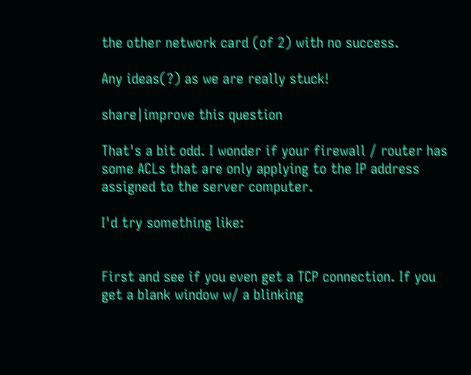the other network card (of 2) with no success.

Any ideas(?) as we are really stuck!

share|improve this question

That's a bit odd. I wonder if your firewall / router has some ACLs that are only applying to the IP address assigned to the server computer.

I'd try something like:


First and see if you even get a TCP connection. If you get a blank window w/ a blinking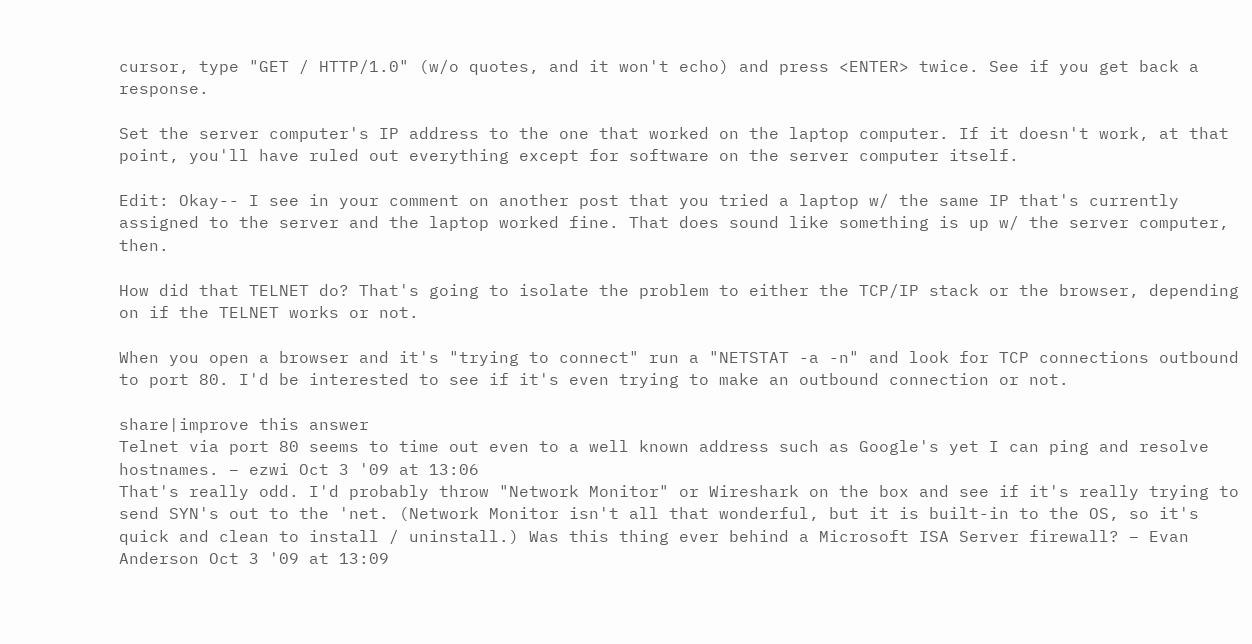cursor, type "GET / HTTP/1.0" (w/o quotes, and it won't echo) and press <ENTER> twice. See if you get back a response.

Set the server computer's IP address to the one that worked on the laptop computer. If it doesn't work, at that point, you'll have ruled out everything except for software on the server computer itself.

Edit: Okay-- I see in your comment on another post that you tried a laptop w/ the same IP that's currently assigned to the server and the laptop worked fine. That does sound like something is up w/ the server computer, then.

How did that TELNET do? That's going to isolate the problem to either the TCP/IP stack or the browser, depending on if the TELNET works or not.

When you open a browser and it's "trying to connect" run a "NETSTAT -a -n" and look for TCP connections outbound to port 80. I'd be interested to see if it's even trying to make an outbound connection or not.

share|improve this answer
Telnet via port 80 seems to time out even to a well known address such as Google's yet I can ping and resolve hostnames. – ezwi Oct 3 '09 at 13:06
That's really odd. I'd probably throw "Network Monitor" or Wireshark on the box and see if it's really trying to send SYN's out to the 'net. (Network Monitor isn't all that wonderful, but it is built-in to the OS, so it's quick and clean to install / uninstall.) Was this thing ever behind a Microsoft ISA Server firewall? – Evan Anderson Oct 3 '09 at 13:09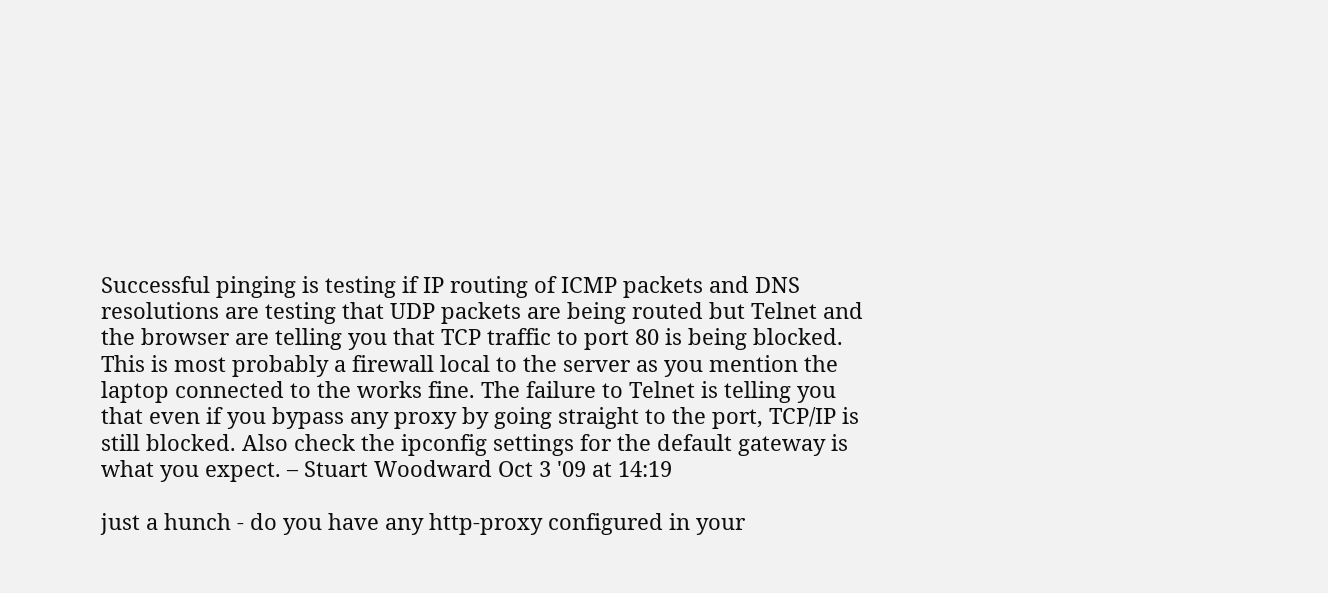Successful pinging is testing if IP routing of ICMP packets and DNS resolutions are testing that UDP packets are being routed but Telnet and the browser are telling you that TCP traffic to port 80 is being blocked. This is most probably a firewall local to the server as you mention the laptop connected to the works fine. The failure to Telnet is telling you that even if you bypass any proxy by going straight to the port, TCP/IP is still blocked. Also check the ipconfig settings for the default gateway is what you expect. – Stuart Woodward Oct 3 '09 at 14:19

just a hunch - do you have any http-proxy configured in your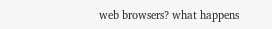web browsers? what happens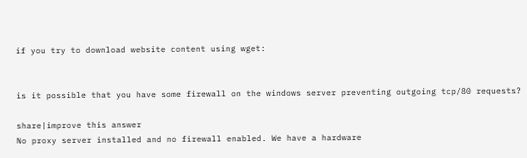if you try to download website content using wget:


is it possible that you have some firewall on the windows server preventing outgoing tcp/80 requests?

share|improve this answer
No proxy server installed and no firewall enabled. We have a hardware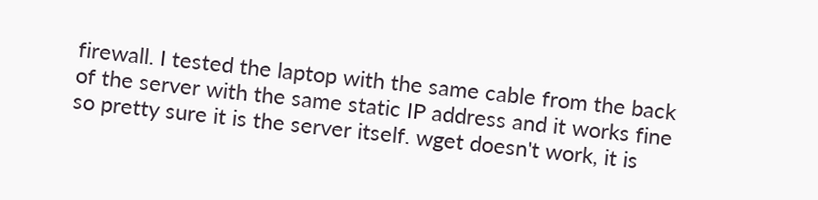firewall. I tested the laptop with the same cable from the back of the server with the same static IP address and it works fine so pretty sure it is the server itself. wget doesn't work, it is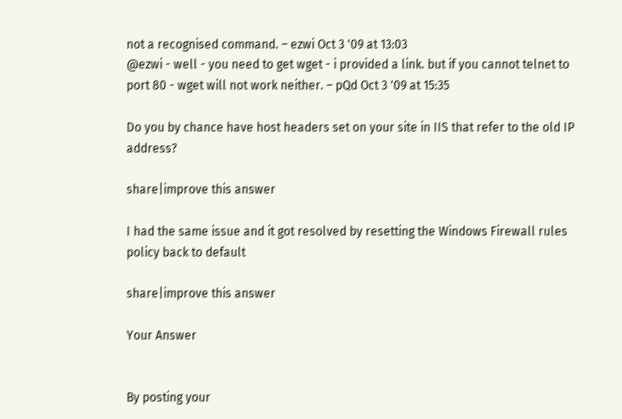not a recognised command. – ezwi Oct 3 '09 at 13:03
@ezwi - well - you need to get wget - i provided a link. but if you cannot telnet to port 80 - wget will not work neither. – pQd Oct 3 '09 at 15:35

Do you by chance have host headers set on your site in IIS that refer to the old IP address?

share|improve this answer

I had the same issue and it got resolved by resetting the Windows Firewall rules policy back to default

share|improve this answer

Your Answer


By posting your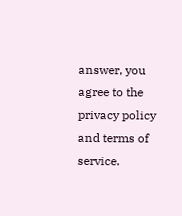answer, you agree to the privacy policy and terms of service.